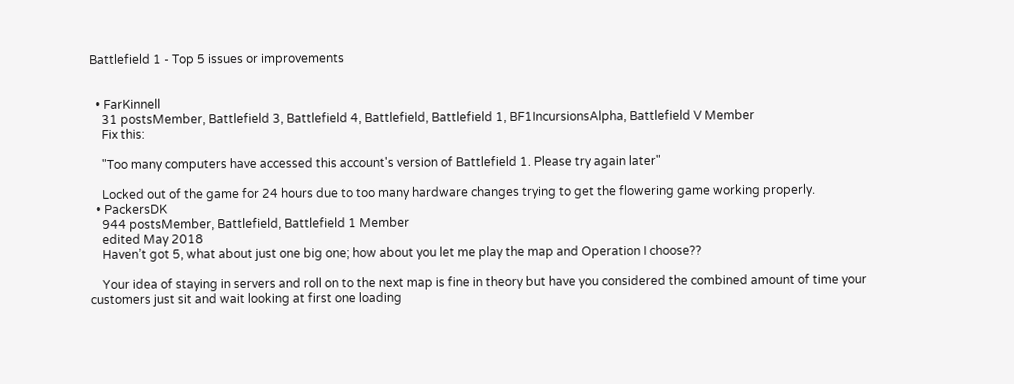Battlefield 1 - Top 5 issues or improvements


  • FarKinnell
    31 postsMember, Battlefield 3, Battlefield 4, Battlefield, Battlefield 1, BF1IncursionsAlpha, Battlefield V Member
    Fix this:

    "Too many computers have accessed this account's version of Battlefield 1. Please try again later"

    Locked out of the game for 24 hours due to too many hardware changes trying to get the flowering game working properly.
  • PackersDK
    944 postsMember, Battlefield, Battlefield 1 Member
    edited May 2018
    Haven’t got 5, what about just one big one; how about you let me play the map and Operation I choose??

    Your idea of staying in servers and roll on to the next map is fine in theory but have you considered the combined amount of time your customers just sit and wait looking at first one loading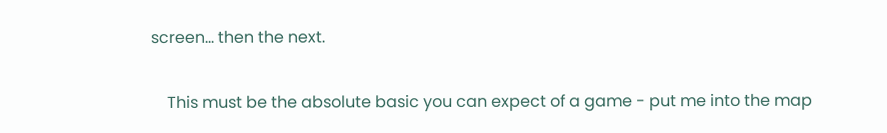screen... then the next.

    This must be the absolute basic you can expect of a game - put me into the map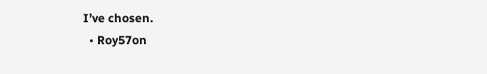I’ve chosen.
  • Roy57on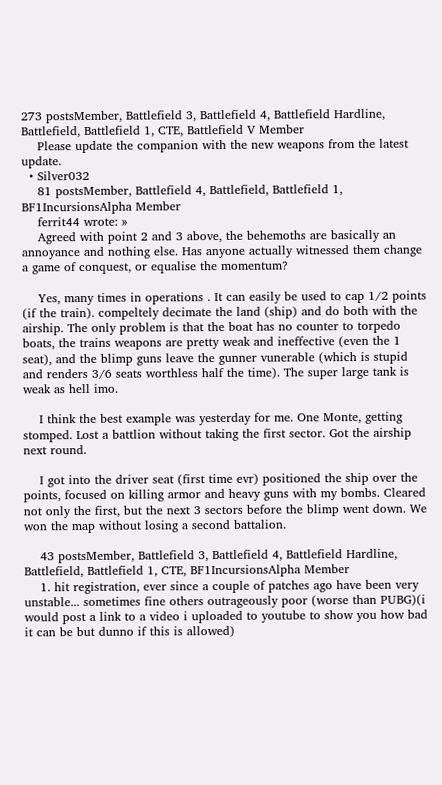273 postsMember, Battlefield 3, Battlefield 4, Battlefield Hardline, Battlefield, Battlefield 1, CTE, Battlefield V Member
    Please update the companion with the new weapons from the latest update.
  • Silver032
    81 postsMember, Battlefield 4, Battlefield, Battlefield 1, BF1IncursionsAlpha Member
    ferrit44 wrote: »
    Agreed with point 2 and 3 above, the behemoths are basically an annoyance and nothing else. Has anyone actually witnessed them change a game of conquest, or equalise the momentum?

    Yes, many times in operations . It can easily be used to cap 1/2 points (if the train). compeltely decimate the land (ship) and do both with the airship. The only problem is that the boat has no counter to torpedo boats, the trains weapons are pretty weak and ineffective (even the 1 seat), and the blimp guns leave the gunner vunerable (which is stupid and renders 3/6 seats worthless half the time). The super large tank is weak as hell imo.

    I think the best example was yesterday for me. One Monte, getting stomped. Lost a battlion without taking the first sector. Got the airship next round.

    I got into the driver seat (first time evr) positioned the ship over the points, focused on killing armor and heavy guns with my bombs. Cleared not only the first, but the next 3 sectors before the blimp went down. We won the map without losing a second battalion.

    43 postsMember, Battlefield 3, Battlefield 4, Battlefield Hardline, Battlefield, Battlefield 1, CTE, BF1IncursionsAlpha Member
    1. hit registration, ever since a couple of patches ago have been very unstable... sometimes fine others outrageously poor (worse than PUBG)(i would post a link to a video i uploaded to youtube to show you how bad it can be but dunno if this is allowed)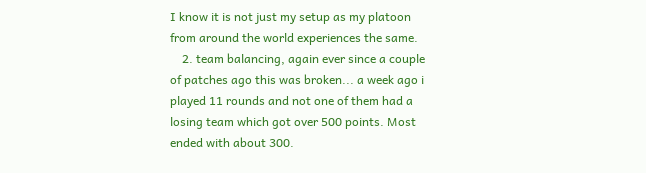I know it is not just my setup as my platoon from around the world experiences the same.
    2. team balancing, again ever since a couple of patches ago this was broken... a week ago i played 11 rounds and not one of them had a losing team which got over 500 points. Most ended with about 300.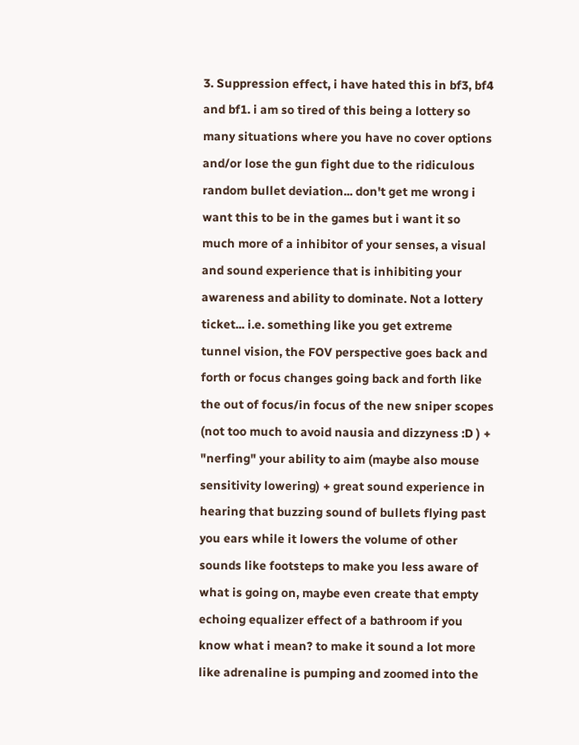3. Suppression effect, i have hated this in bf3, bf4 and bf1. i am so tired of this being a lottery so many situations where you have no cover options and/or lose the gun fight due to the ridiculous random bullet deviation... don't get me wrong i want this to be in the games but i want it so much more of a inhibitor of your senses, a visual and sound experience that is inhibiting your awareness and ability to dominate. Not a lottery ticket... i.e. something like you get extreme tunnel vision, the FOV perspective goes back and forth or focus changes going back and forth like the out of focus/in focus of the new sniper scopes (not too much to avoid nausia and dizzyness :D ) + "nerfing" your ability to aim (maybe also mouse sensitivity lowering) + great sound experience in hearing that buzzing sound of bullets flying past you ears while it lowers the volume of other sounds like footsteps to make you less aware of what is going on, maybe even create that empty echoing equalizer effect of a bathroom if you know what i mean? to make it sound a lot more like adrenaline is pumping and zoomed into the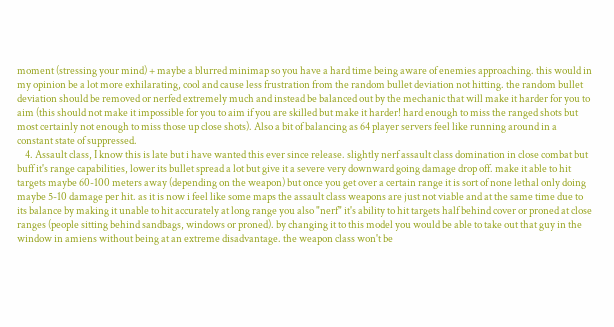moment (stressing your mind) + maybe a blurred minimap so you have a hard time being aware of enemies approaching. this would in my opinion be a lot more exhilarating, cool and cause less frustration from the random bullet deviation not hitting. the random bullet deviation should be removed or nerfed extremely much and instead be balanced out by the mechanic that will make it harder for you to aim (this should not make it impossible for you to aim if you are skilled but make it harder! hard enough to miss the ranged shots but most certainly not enough to miss those up close shots). Also a bit of balancing as 64 player servers feel like running around in a constant state of suppressed.
    4. Assault class, I know this is late but i have wanted this ever since release. slightly nerf assault class domination in close combat but buff it's range capabilities, lower its bullet spread a lot but give it a severe very downward going damage drop off. make it able to hit targets maybe 60-100 meters away (depending on the weapon) but once you get over a certain range it is sort of none lethal only doing maybe 5-10 damage per hit. as it is now i feel like some maps the assault class weapons are just not viable and at the same time due to its balance by making it unable to hit accurately at long range you also "nerf" it's ability to hit targets half behind cover or proned at close ranges (people sitting behind sandbags, windows or proned). by changing it to this model you would be able to take out that guy in the window in amiens without being at an extreme disadvantage. the weapon class won't be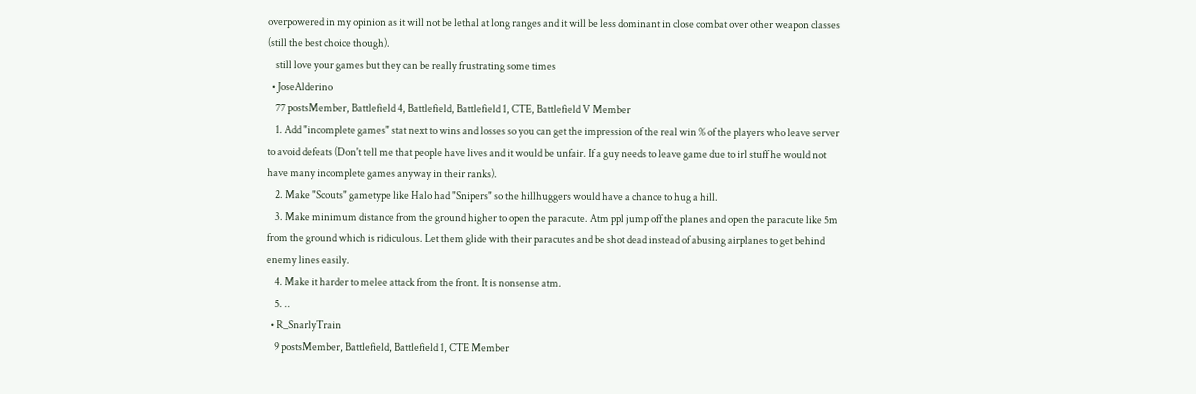overpowered in my opinion as it will not be lethal at long ranges and it will be less dominant in close combat over other weapon classes (still the best choice though).
    still love your games but they can be really frustrating some times
  • JoseAlderino
    77 postsMember, Battlefield 4, Battlefield, Battlefield 1, CTE, Battlefield V Member
    1. Add "incomplete games" stat next to wins and losses so you can get the impression of the real win % of the players who leave server to avoid defeats (Don't tell me that people have lives and it would be unfair. If a guy needs to leave game due to irl stuff he would not have many incomplete games anyway in their ranks).
    2. Make "Scouts" gametype like Halo had "Snipers" so the hillhuggers would have a chance to hug a hill.
    3. Make minimum distance from the ground higher to open the paracute. Atm ppl jump off the planes and open the paracute like 5m from the ground which is ridiculous. Let them glide with their paracutes and be shot dead instead of abusing airplanes to get behind enemy lines easily.
    4. Make it harder to melee attack from the front. It is nonsense atm.
    5. ..
  • R_SnarlyTrain
    9 postsMember, Battlefield, Battlefield 1, CTE Member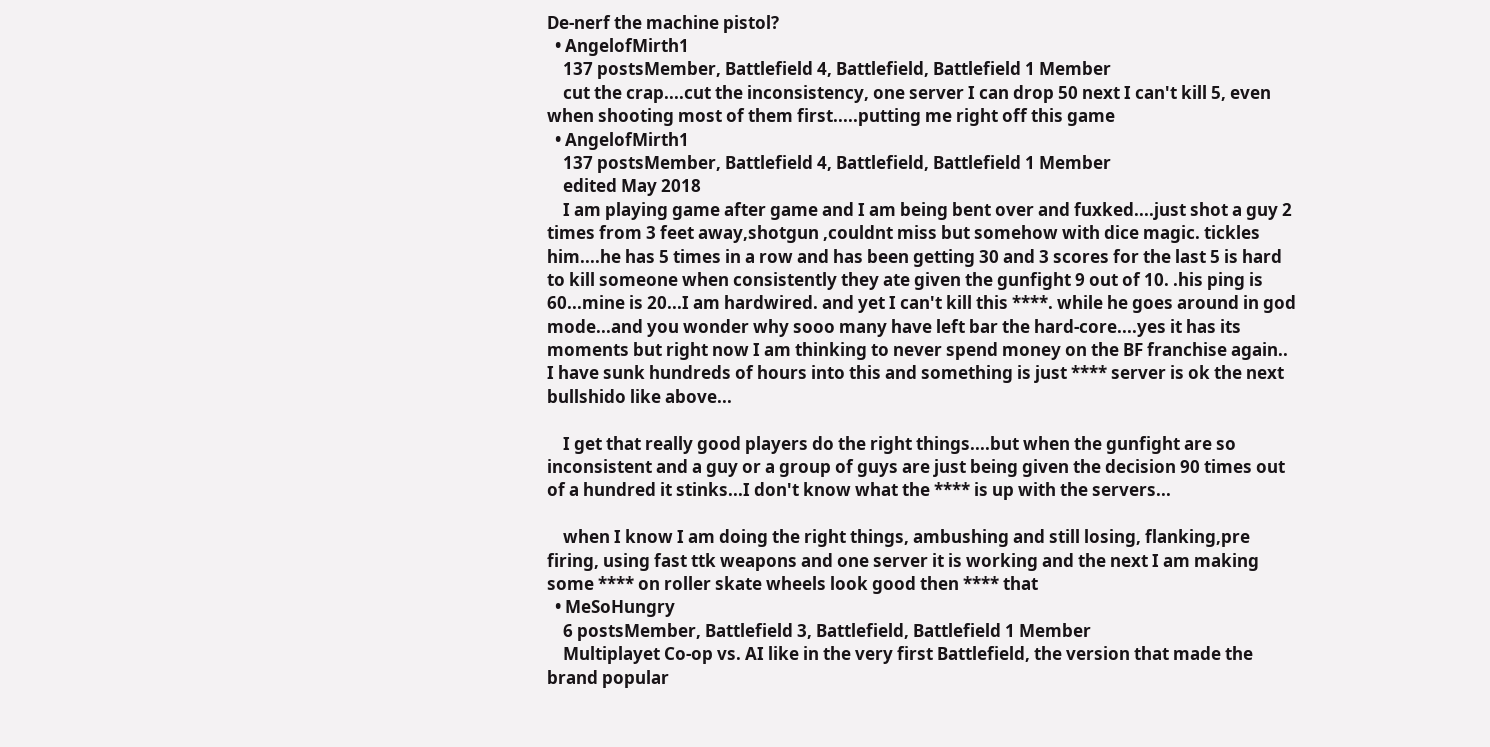De-nerf the machine pistol?
  • AngelofMirth1
    137 postsMember, Battlefield 4, Battlefield, Battlefield 1 Member
    cut the crap....cut the inconsistency, one server I can drop 50 next I can't kill 5, even when shooting most of them first.....putting me right off this game
  • AngelofMirth1
    137 postsMember, Battlefield 4, Battlefield, Battlefield 1 Member
    edited May 2018
    I am playing game after game and I am being bent over and fuxked....just shot a guy 2 times from 3 feet away,shotgun ,couldnt miss but somehow with dice magic. tickles him....he has 5 times in a row and has been getting 30 and 3 scores for the last 5 is hard to kill someone when consistently they ate given the gunfight 9 out of 10. .his ping is 60...mine is 20...I am hardwired. and yet I can't kill this ****. while he goes around in god mode...and you wonder why sooo many have left bar the hard-core....yes it has its moments but right now I am thinking to never spend money on the BF franchise again.. I have sunk hundreds of hours into this and something is just **** server is ok the next bullshido like above...

    I get that really good players do the right things....but when the gunfight are so inconsistent and a guy or a group of guys are just being given the decision 90 times out of a hundred it stinks...I don't know what the **** is up with the servers...

    when I know I am doing the right things, ambushing and still losing, flanking,pre firing, using fast ttk weapons and one server it is working and the next I am making some **** on roller skate wheels look good then **** that
  • MeSoHungry
    6 postsMember, Battlefield 3, Battlefield, Battlefield 1 Member
    Multiplayet Co-op vs. AI like in the very first Battlefield, the version that made the brand popular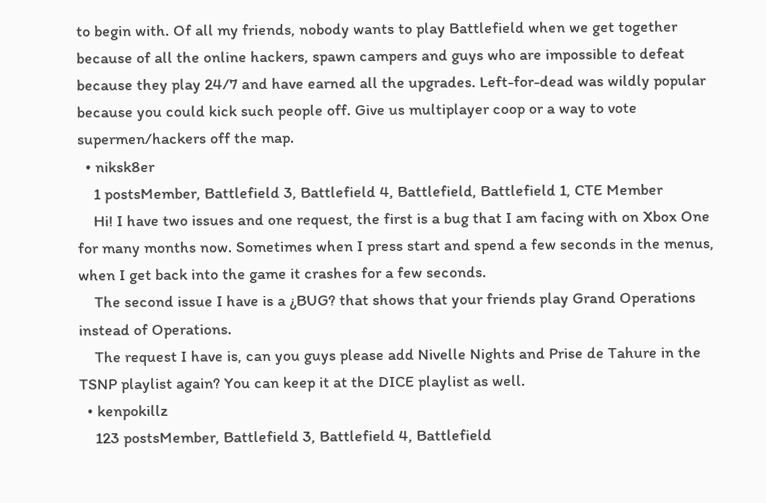to begin with. Of all my friends, nobody wants to play Battlefield when we get together because of all the online hackers, spawn campers and guys who are impossible to defeat because they play 24/7 and have earned all the upgrades. Left-for-dead was wildly popular because you could kick such people off. Give us multiplayer coop or a way to vote supermen/hackers off the map.
  • niksk8er
    1 postsMember, Battlefield 3, Battlefield 4, Battlefield, Battlefield 1, CTE Member
    Hi! I have two issues and one request, the first is a bug that I am facing with on Xbox One for many months now. Sometimes when I press start and spend a few seconds in the menus, when I get back into the game it crashes for a few seconds.
    The second issue I have is a ¿BUG? that shows that your friends play Grand Operations instead of Operations.
    The request I have is, can you guys please add Nivelle Nights and Prise de Tahure in the TSNP playlist again? You can keep it at the DICE playlist as well.
  • kenpokillz
    123 postsMember, Battlefield 3, Battlefield 4, Battlefield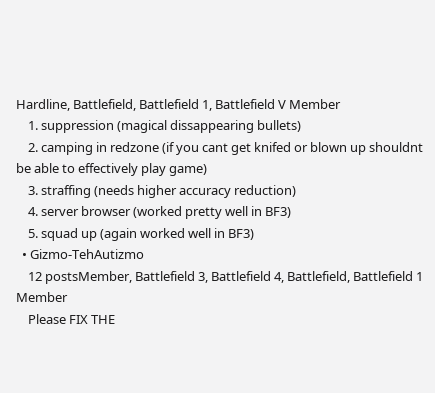Hardline, Battlefield, Battlefield 1, Battlefield V Member
    1. suppression (magical dissappearing bullets)
    2. camping in redzone (if you cant get knifed or blown up shouldnt be able to effectively play game)
    3. straffing (needs higher accuracy reduction)
    4. server browser (worked pretty well in BF3)
    5. squad up (again worked well in BF3)
  • Gizmo-TehAutizmo
    12 postsMember, Battlefield 3, Battlefield 4, Battlefield, Battlefield 1 Member
    Please FIX THE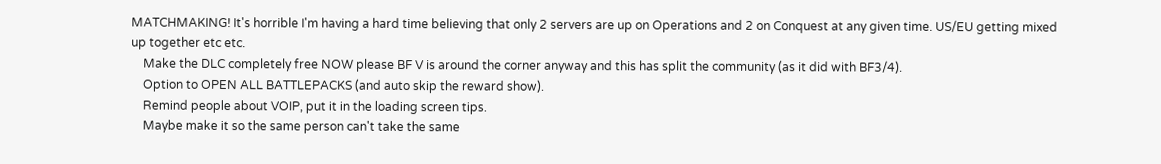MATCHMAKING! It's horrible I'm having a hard time believing that only 2 servers are up on Operations and 2 on Conquest at any given time. US/EU getting mixed up together etc etc.
    Make the DLC completely free NOW please BF V is around the corner anyway and this has split the community (as it did with BF3/4).
    Option to OPEN ALL BATTLEPACKS (and auto skip the reward show).
    Remind people about VOIP, put it in the loading screen tips.
    Maybe make it so the same person can't take the same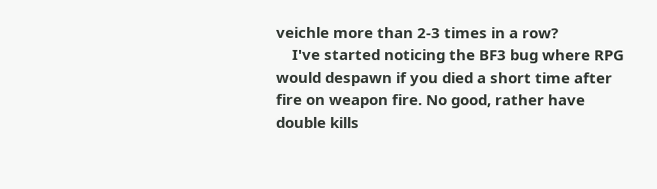veichle more than 2-3 times in a row?
    I've started noticing the BF3 bug where RPG would despawn if you died a short time after fire on weapon fire. No good, rather have double kills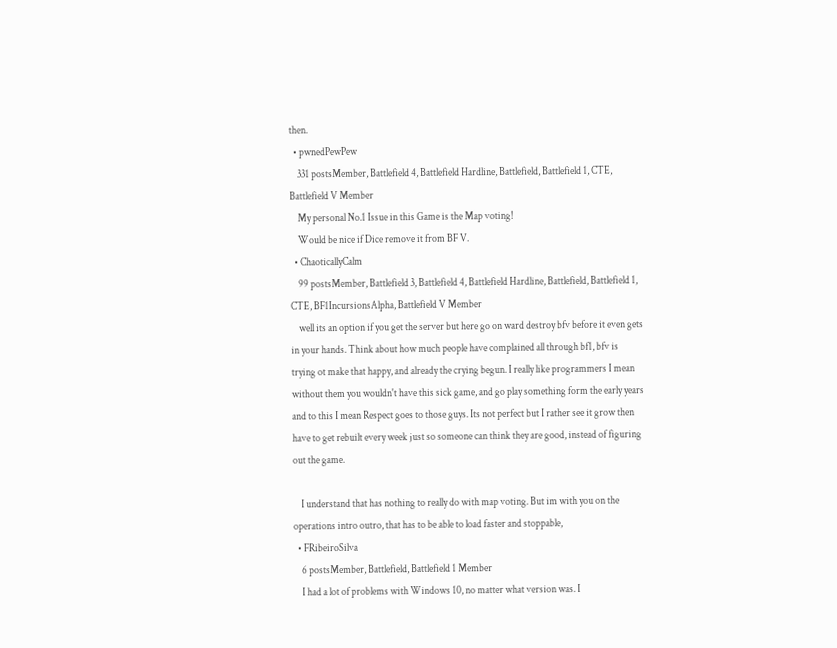then.
  • pwnedPewPew
    331 postsMember, Battlefield 4, Battlefield Hardline, Battlefield, Battlefield 1, CTE, Battlefield V Member
    My personal No.1 Issue in this Game is the Map voting!
    Would be nice if Dice remove it from BF V.
  • ChaoticallyCalm
    99 postsMember, Battlefield 3, Battlefield 4, Battlefield Hardline, Battlefield, Battlefield 1, CTE, BF1IncursionsAlpha, Battlefield V Member
    well its an option if you get the server but here go on ward destroy bfv before it even gets in your hands. Think about how much people have complained all through bf1, bfv is trying ot make that happy, and already the crying begun. I really like programmers I mean without them you wouldn't have this sick game, and go play something form the early years and to this I mean Respect goes to those guys. Its not perfect but I rather see it grow then have to get rebuilt every week just so someone can think they are good, instead of figuring out the game.

    I understand that has nothing to really do with map voting. But im with you on the operations intro outro, that has to be able to load faster and stoppable,
  • FRibeiroSilva
    6 postsMember, Battlefield, Battlefield 1 Member
    I had a lot of problems with Windows 10, no matter what version was. I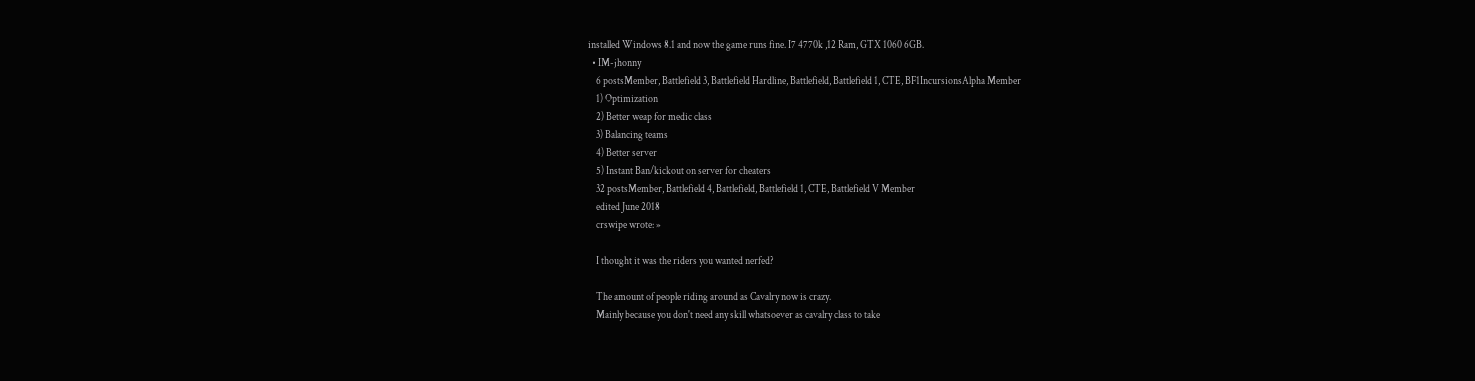installed Windows 8.1 and now the game runs fine. I7 4770k ,12 Ram, GTX 1060 6GB.
  • IM-jhonny
    6 postsMember, Battlefield 3, Battlefield Hardline, Battlefield, Battlefield 1, CTE, BF1IncursionsAlpha Member
    1) Optimization
    2) Better weap for medic class
    3) Balancing teams
    4) Better server
    5) Instant Ban/kickout on server for cheaters
    32 postsMember, Battlefield 4, Battlefield, Battlefield 1, CTE, Battlefield V Member
    edited June 2018
    crswipe wrote: »

    I thought it was the riders you wanted nerfed?

    The amount of people riding around as Cavalry now is crazy.
    Mainly because you don't need any skill whatsoever as cavalry class to take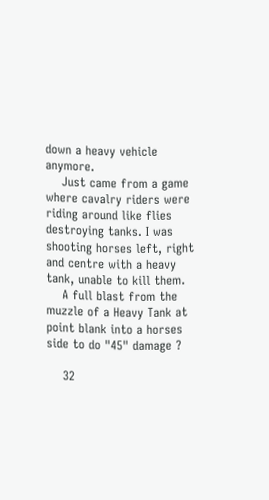down a heavy vehicle anymore.
    Just came from a game where cavalry riders were riding around like flies destroying tanks. I was shooting horses left, right and centre with a heavy tank, unable to kill them.
    A full blast from the muzzle of a Heavy Tank at point blank into a horses side to do "45" damage ?

    32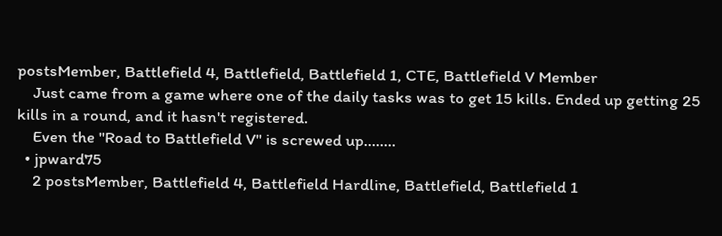postsMember, Battlefield 4, Battlefield, Battlefield 1, CTE, Battlefield V Member
    Just came from a game where one of the daily tasks was to get 15 kills. Ended up getting 25 kills in a round, and it hasn't registered.
    Even the "Road to Battlefield V" is screwed up........
  • jpward75
    2 postsMember, Battlefield 4, Battlefield Hardline, Battlefield, Battlefield 1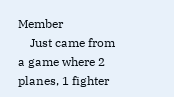Member
    Just came from a game where 2 planes, 1 fighter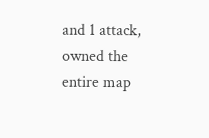and 1 attack, owned the entire map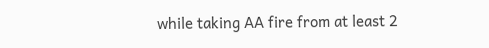while taking AA fire from at least 2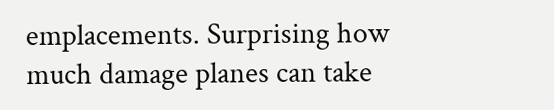emplacements. Surprising how much damage planes can take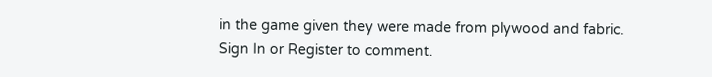in the game given they were made from plywood and fabric.
Sign In or Register to comment.